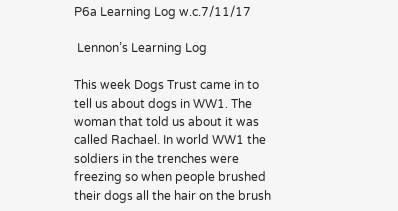P6a Learning Log w.c.7/11/17

 Lennon’s Learning Log

This week Dogs Trust came in to tell us about dogs in WW1. The woman that told us about it was called Rachael. In world WW1 the soldiers in the trenches were freezing so when people brushed their dogs all the hair on the brush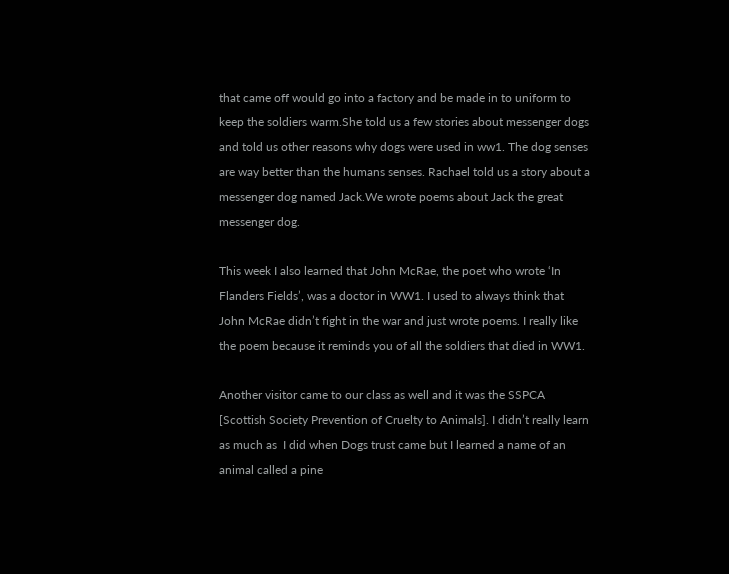that came off would go into a factory and be made in to uniform to keep the soldiers warm.She told us a few stories about messenger dogs and told us other reasons why dogs were used in ww1. The dog senses are way better than the humans senses. Rachael told us a story about a messenger dog named Jack.We wrote poems about Jack the great messenger dog.

This week I also learned that John McRae, the poet who wrote ‘In  Flanders Fields’, was a doctor in WW1. I used to always think that John McRae didn’t fight in the war and just wrote poems. I really like the poem because it reminds you of all the soldiers that died in WW1.

Another visitor came to our class as well and it was the SSPCA [Scottish Society Prevention of Cruelty to Animals]. I didn’t really learn as much as  I did when Dogs trust came but I learned a name of an animal called a pine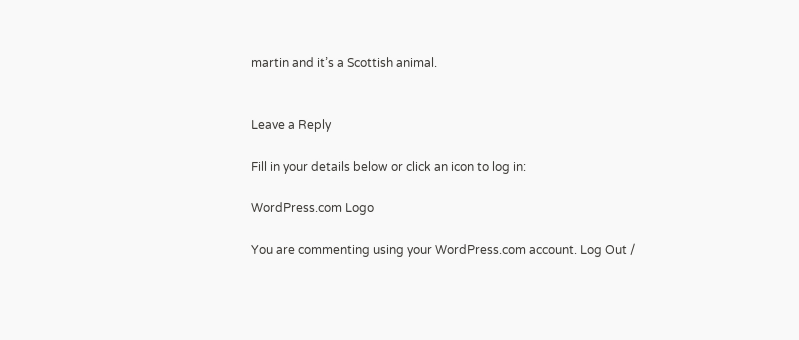martin and it’s a Scottish animal.


Leave a Reply

Fill in your details below or click an icon to log in:

WordPress.com Logo

You are commenting using your WordPress.com account. Log Out /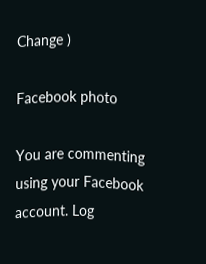Change )

Facebook photo

You are commenting using your Facebook account. Log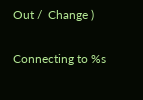Out /  Change )

Connecting to %s